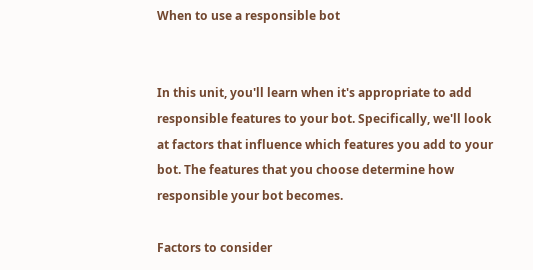When to use a responsible bot


In this unit, you'll learn when it's appropriate to add responsible features to your bot. Specifically, we'll look at factors that influence which features you add to your bot. The features that you choose determine how responsible your bot becomes.

Factors to consider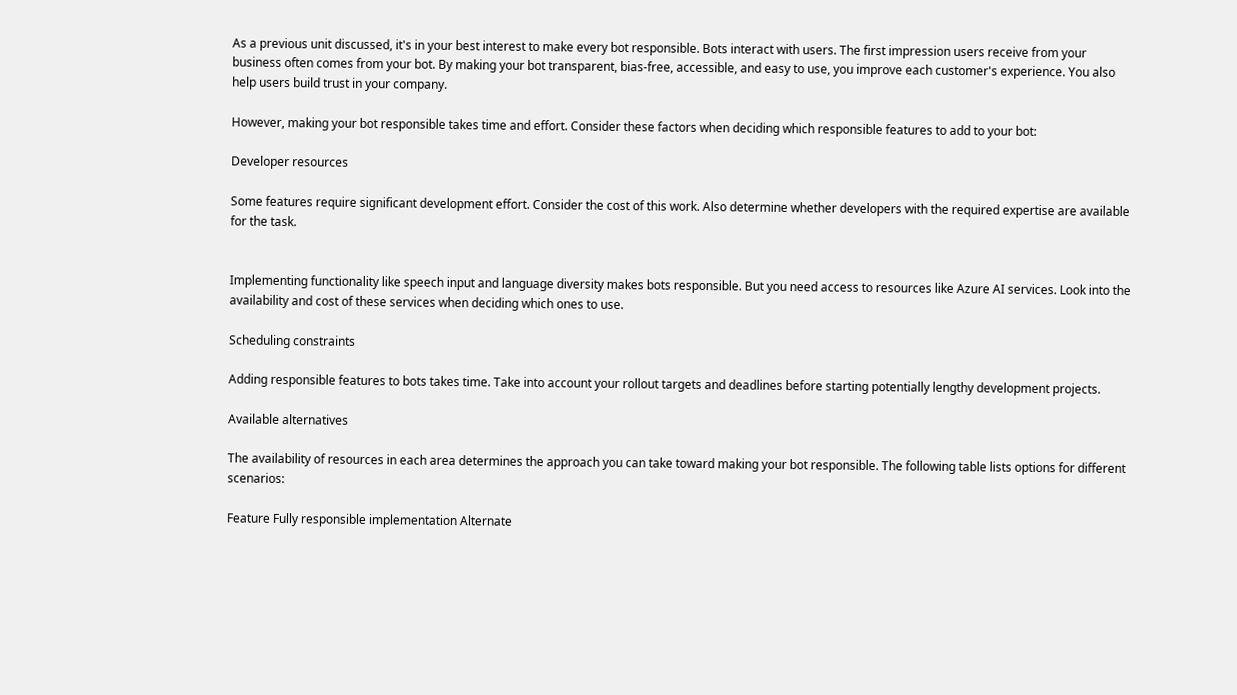As a previous unit discussed, it's in your best interest to make every bot responsible. Bots interact with users. The first impression users receive from your business often comes from your bot. By making your bot transparent, bias-free, accessible, and easy to use, you improve each customer's experience. You also help users build trust in your company.

However, making your bot responsible takes time and effort. Consider these factors when deciding which responsible features to add to your bot:

Developer resources

Some features require significant development effort. Consider the cost of this work. Also determine whether developers with the required expertise are available for the task.


Implementing functionality like speech input and language diversity makes bots responsible. But you need access to resources like Azure AI services. Look into the availability and cost of these services when deciding which ones to use.

Scheduling constraints

Adding responsible features to bots takes time. Take into account your rollout targets and deadlines before starting potentially lengthy development projects.

Available alternatives

The availability of resources in each area determines the approach you can take toward making your bot responsible. The following table lists options for different scenarios:

Feature Fully responsible implementation Alternate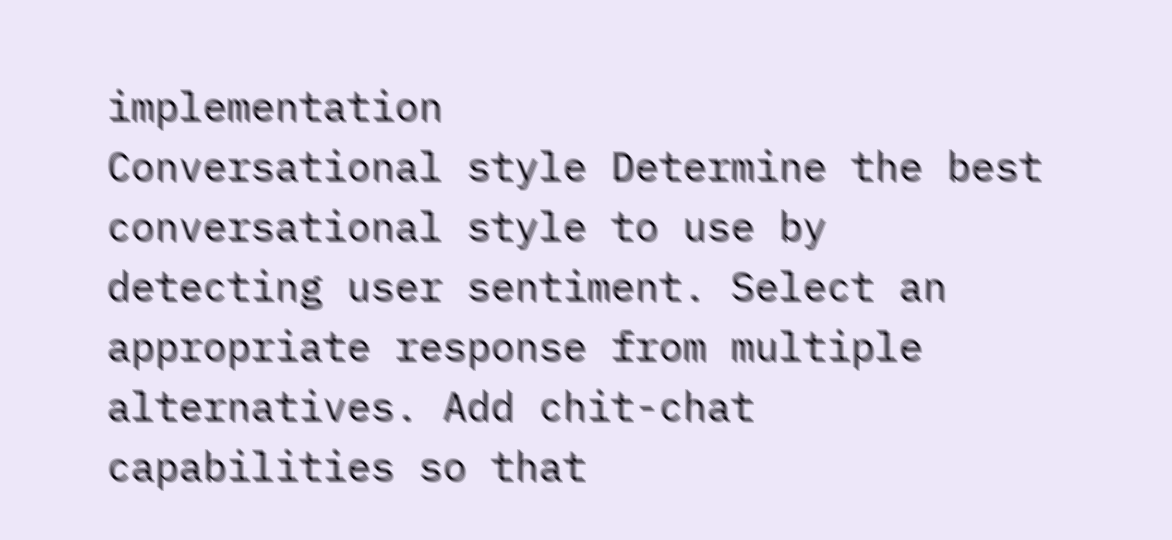implementation
Conversational style Determine the best conversational style to use by detecting user sentiment. Select an appropriate response from multiple alternatives. Add chit-chat capabilities so that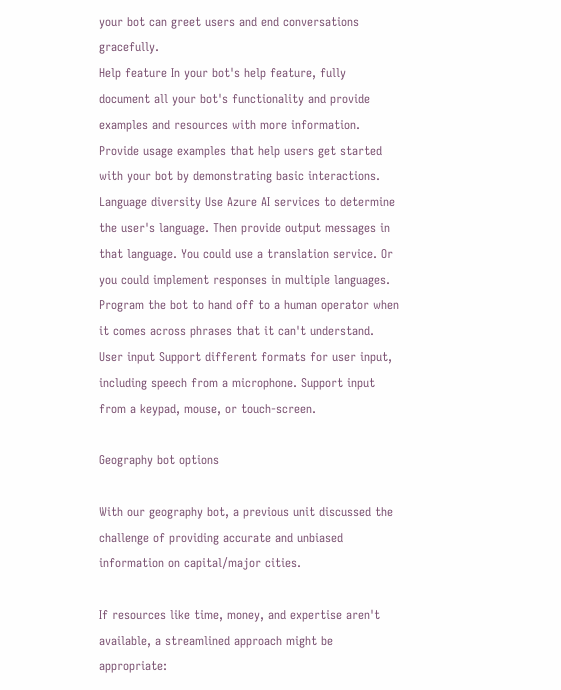your bot can greet users and end conversations gracefully.
Help feature In your bot's help feature, fully document all your bot's functionality and provide examples and resources with more information. Provide usage examples that help users get started with your bot by demonstrating basic interactions.
Language diversity Use Azure AI services to determine the user's language. Then provide output messages in that language. You could use a translation service. Or you could implement responses in multiple languages. Program the bot to hand off to a human operator when it comes across phrases that it can't understand.
User input Support different formats for user input, including speech from a microphone. Support input from a keypad, mouse, or touch-screen.

Geography bot options

With our geography bot, a previous unit discussed the challenge of providing accurate and unbiased information on capital/major cities.

If resources like time, money, and expertise aren't available, a streamlined approach might be appropriate: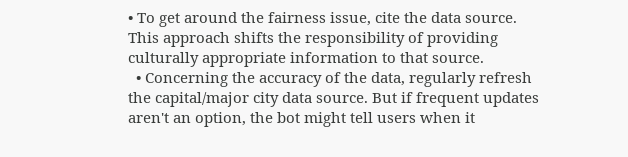• To get around the fairness issue, cite the data source. This approach shifts the responsibility of providing culturally appropriate information to that source.
  • Concerning the accuracy of the data, regularly refresh the capital/major city data source. But if frequent updates aren't an option, the bot might tell users when it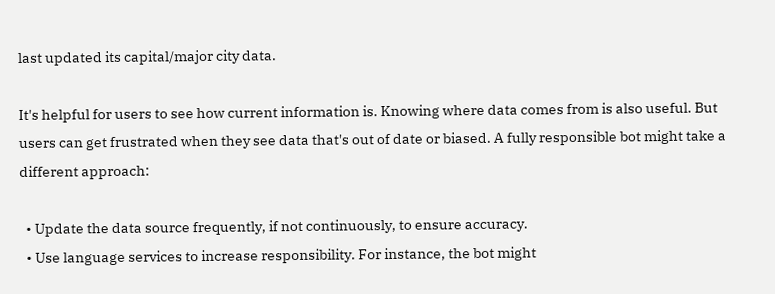last updated its capital/major city data.

It's helpful for users to see how current information is. Knowing where data comes from is also useful. But users can get frustrated when they see data that's out of date or biased. A fully responsible bot might take a different approach:

  • Update the data source frequently, if not continuously, to ensure accuracy.
  • Use language services to increase responsibility. For instance, the bot might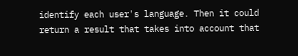identify each user's language. Then it could return a result that takes into account that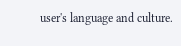user's language and culture.